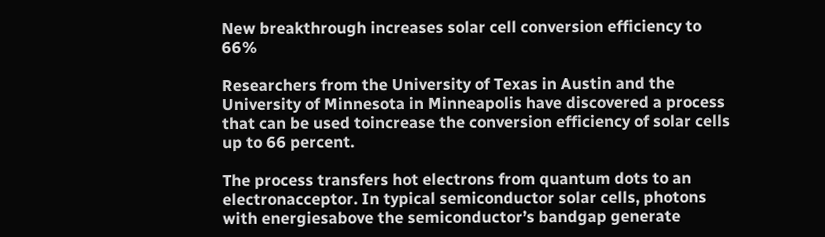New breakthrough increases solar cell conversion efficiency to 66%

Researchers from the University of Texas in Austin and the University of Minnesota in Minneapolis have discovered a process that can be used toincrease the conversion efficiency of solar cells up to 66 percent.

The process transfers hot electrons from quantum dots to an electronacceptor. In typical semiconductor solar cells, photons with energiesabove the semiconductor’s bandgap generate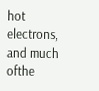hot electrons, and much ofthe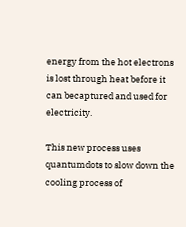energy from the hot electrons is lost through heat before it can becaptured and used for electricity.

This new process uses quantumdots to slow down the cooling process of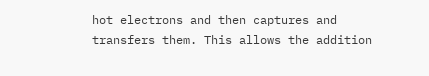hot electrons and then captures and transfers them. This allows the addition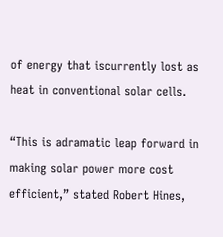of energy that iscurrently lost as heat in conventional solar cells.

“This is adramatic leap forward in making solar power more cost efficient,” stated Robert Hines,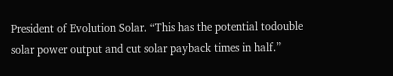President of Evolution Solar. “This has the potential todouble solar power output and cut solar payback times in half.”